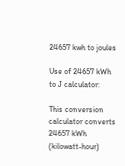24657 kwh to joules

Use of 24657 kWh to J calculator:

This conversion calculator converts 24657 kWh (kilowatt-hour)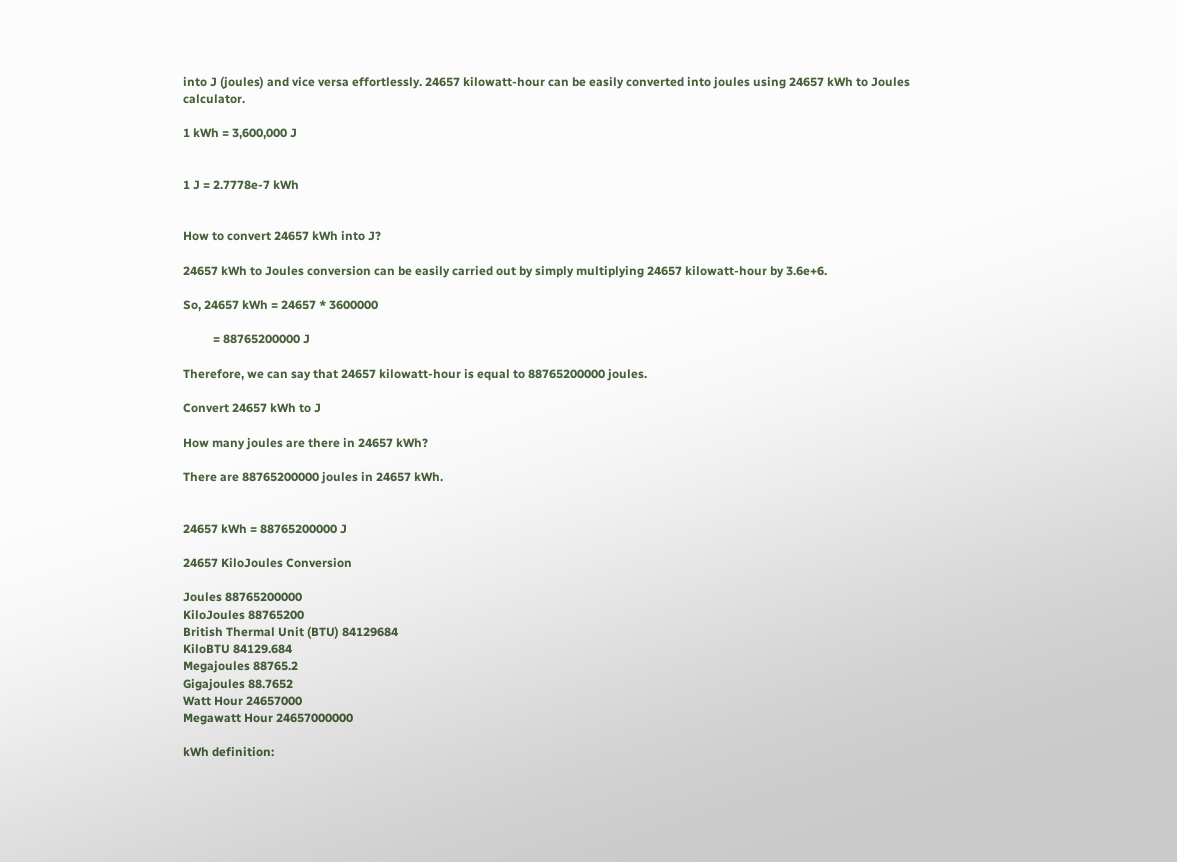into J (joules) and vice versa effortlessly. 24657 kilowatt-hour can be easily converted into joules using 24657 kWh to Joules calculator.

1 kWh = 3,600,000 J


1 J = 2.7778e-7 kWh


How to convert 24657 kWh into J?

24657 kWh to Joules conversion can be easily carried out by simply multiplying 24657 kilowatt-hour by 3.6e+6.

So, 24657 kWh = 24657 * 3600000

          = 88765200000 J

Therefore, we can say that 24657 kilowatt-hour is equal to 88765200000 joules.

Convert 24657 kWh to J

How many joules are there in 24657 kWh?

There are 88765200000 joules in 24657 kWh.


24657 kWh = 88765200000 J

24657 KiloJoules Conversion

Joules 88765200000
KiloJoules 88765200
British Thermal Unit (BTU) 84129684
KiloBTU 84129.684
Megajoules 88765.2
Gigajoules 88.7652
Watt Hour 24657000
Megawatt Hour 24657000000

kWh definition: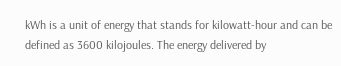kWh is a unit of energy that stands for kilowatt-hour and can be defined as 3600 kilojoules. The energy delivered by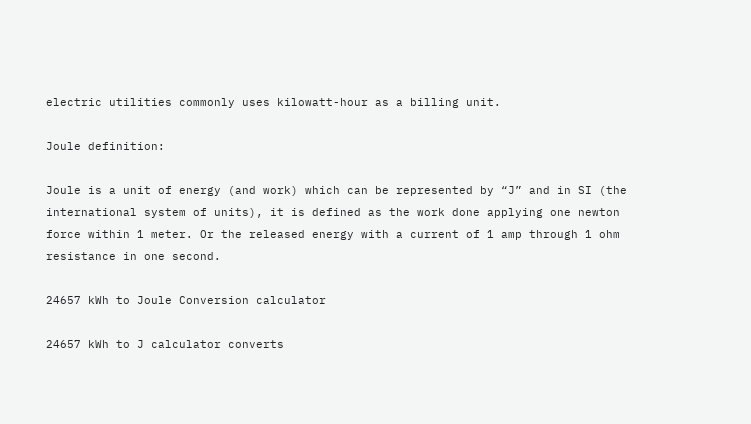electric utilities commonly uses kilowatt-hour as a billing unit.

Joule definition:

Joule is a unit of energy (and work) which can be represented by “J” and in SI (the international system of units), it is defined as the work done applying one newton force within 1 meter. Or the released energy with a current of 1 amp through 1 ohm resistance in one second.

24657 kWh to Joule Conversion calculator

24657 kWh to J calculator converts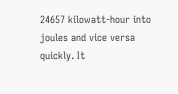24657 kilowatt-hour into joules and vice versa quickly. It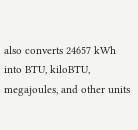also converts 24657 kWh into BTU, kiloBTU, megajoules, and other units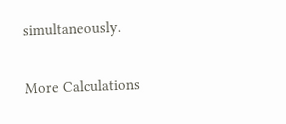simultaneously.

More Calculations